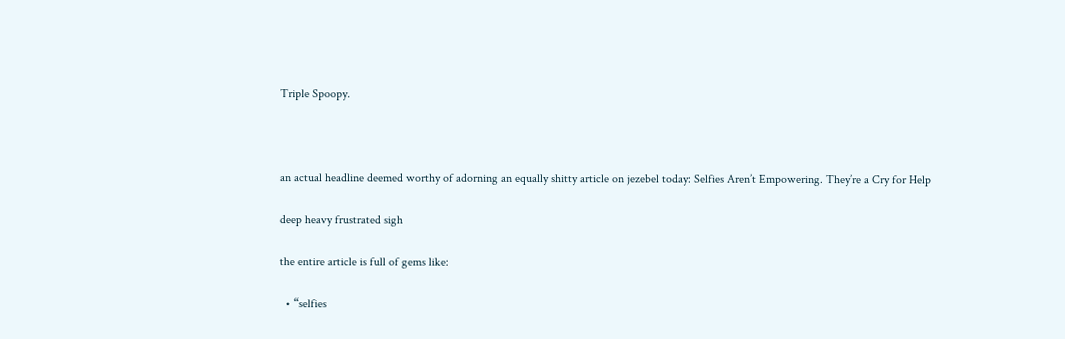Triple Spoopy.



an actual headline deemed worthy of adorning an equally shitty article on jezebel today: Selfies Aren’t Empowering. They’re a Cry for Help

deep heavy frustrated sigh

the entire article is full of gems like:

  • “selfies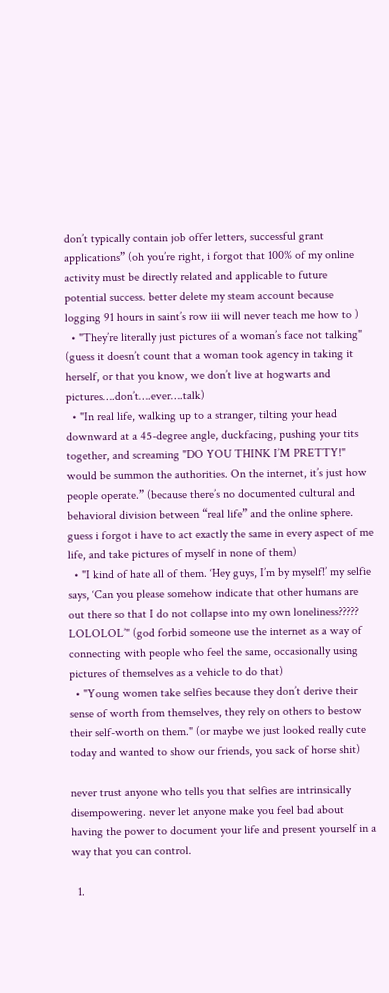don’t typically contain job offer letters, successful grant applications” (oh you’re right, i forgot that 100% of my online activity must be directly related and applicable to future potential success. better delete my steam account because logging 91 hours in saint’s row iii will never teach me how to )
  • "They’re literally just pictures of a woman’s face not talking" (guess it doesn’t count that a woman took agency in taking it herself, or that you know, we don’t live at hogwarts and pictures….don’t….ever….talk)
  • "In real life, walking up to a stranger, tilting your head downward at a 45-degree angle, duckfacing, pushing your tits together, and screaming "DO YOU THINK I’M PRETTY!" would be summon the authorities. On the internet, it’s just how people operate.” (because there’s no documented cultural and behavioral division between “real life” and the online sphere. guess i forgot i have to act exactly the same in every aspect of me life, and take pictures of myself in none of them)
  • "I kind of hate all of them. ‘Hey guys, I’m by myself!’ my selfie says, ‘Can you please somehow indicate that other humans are out there so that I do not collapse into my own loneliness????? LOLOLOL’" (god forbid someone use the internet as a way of connecting with people who feel the same, occasionally using pictures of themselves as a vehicle to do that)
  • "Young women take selfies because they don’t derive their sense of worth from themselves, they rely on others to bestow their self-worth on them." (or maybe we just looked really cute today and wanted to show our friends, you sack of horse shit)

never trust anyone who tells you that selfies are intrinsically disempowering. never let anyone make you feel bad about having the power to document your life and present yourself in a way that you can control.

  1.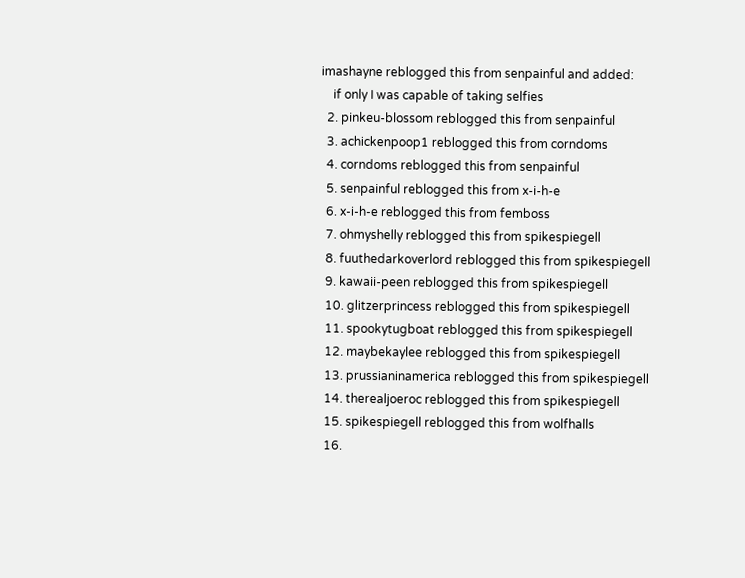imashayne reblogged this from senpainful and added:
    if only I was capable of taking selfies
  2. pinkeu-blossom reblogged this from senpainful
  3. achickenpoop1 reblogged this from corndoms
  4. corndoms reblogged this from senpainful
  5. senpainful reblogged this from x-i-h-e
  6. x-i-h-e reblogged this from femboss
  7. ohmyshelly reblogged this from spikespiegell
  8. fuuthedarkoverlord reblogged this from spikespiegell
  9. kawaii-peen reblogged this from spikespiegell
  10. glitzerprincess reblogged this from spikespiegell
  11. spookytugboat reblogged this from spikespiegell
  12. maybekaylee reblogged this from spikespiegell
  13. prussianinamerica reblogged this from spikespiegell
  14. therealjoeroc reblogged this from spikespiegell
  15. spikespiegell reblogged this from wolfhalls
  16.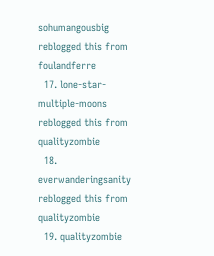sohumangousbig reblogged this from foulandferre
  17. lone-star-multiple-moons reblogged this from qualityzombie
  18. everwanderingsanity reblogged this from qualityzombie
  19. qualityzombie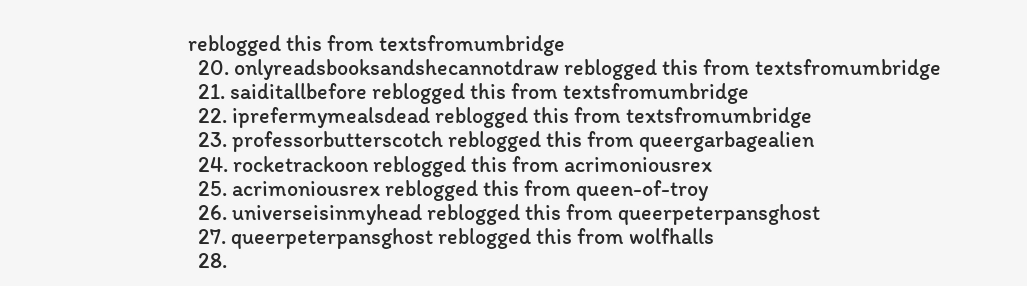reblogged this from textsfromumbridge
  20. onlyreadsbooksandshecannotdraw reblogged this from textsfromumbridge
  21. saiditallbefore reblogged this from textsfromumbridge
  22. iprefermymealsdead reblogged this from textsfromumbridge
  23. professorbutterscotch reblogged this from queergarbagealien
  24. rocketrackoon reblogged this from acrimoniousrex
  25. acrimoniousrex reblogged this from queen-of-troy
  26. universeisinmyhead reblogged this from queerpeterpansghost
  27. queerpeterpansghost reblogged this from wolfhalls
  28.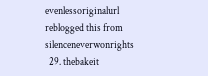evenlessoriginalurl reblogged this from silenceneverwonrights
  29. thebakeit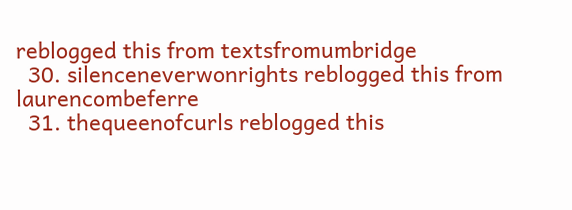reblogged this from textsfromumbridge
  30. silenceneverwonrights reblogged this from laurencombeferre
  31. thequeenofcurls reblogged this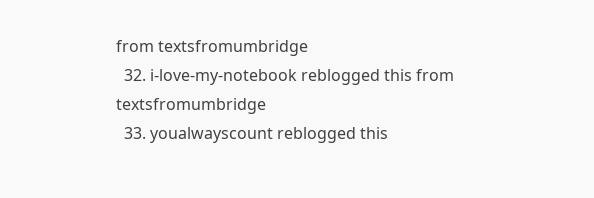from textsfromumbridge
  32. i-love-my-notebook reblogged this from textsfromumbridge
  33. youalwayscount reblogged this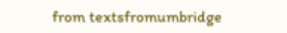from textsfromumbridge